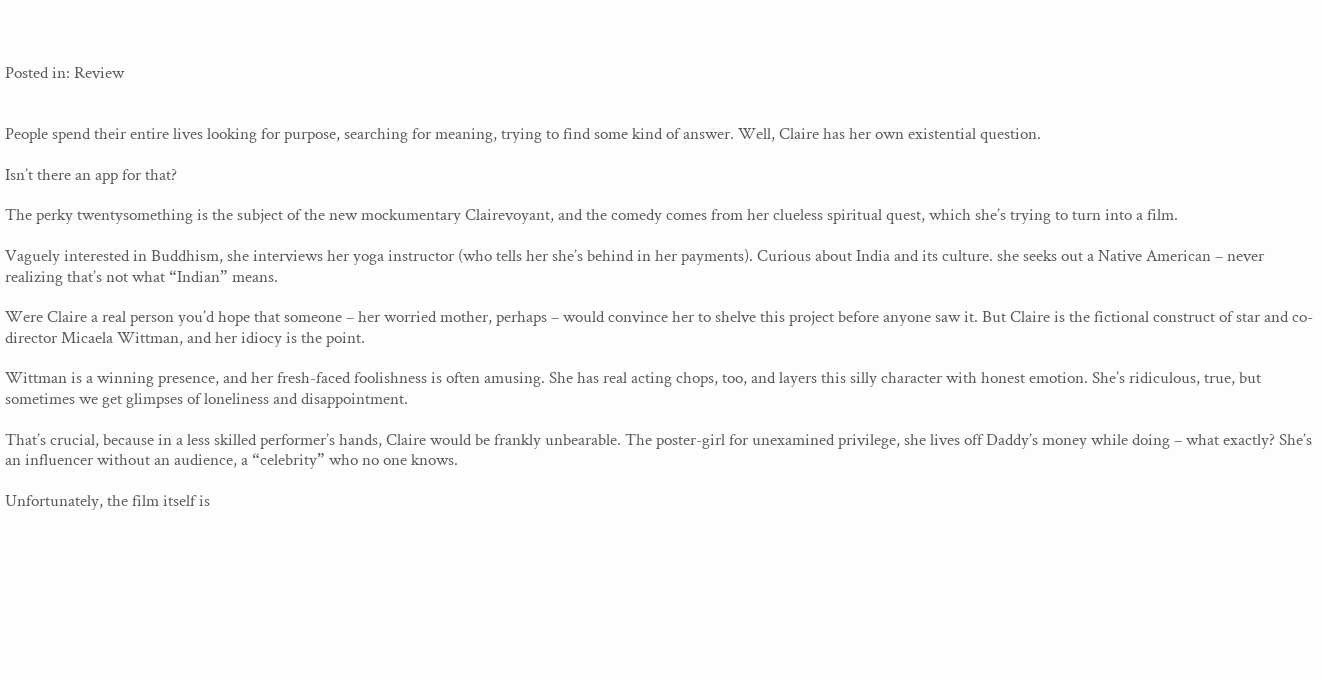Posted in: Review


People spend their entire lives looking for purpose, searching for meaning, trying to find some kind of answer. Well, Claire has her own existential question.

Isn’t there an app for that?

The perky twentysomething is the subject of the new mockumentary Clairevoyant, and the comedy comes from her clueless spiritual quest, which she’s trying to turn into a film.

Vaguely interested in Buddhism, she interviews her yoga instructor (who tells her she’s behind in her payments). Curious about India and its culture. she seeks out a Native American – never realizing that’s not what “Indian” means.

Were Claire a real person you’d hope that someone – her worried mother, perhaps – would convince her to shelve this project before anyone saw it. But Claire is the fictional construct of star and co-director Micaela Wittman, and her idiocy is the point.

Wittman is a winning presence, and her fresh-faced foolishness is often amusing. She has real acting chops, too, and layers this silly character with honest emotion. She’s ridiculous, true, but sometimes we get glimpses of loneliness and disappointment.

That’s crucial, because in a less skilled performer’s hands, Claire would be frankly unbearable. The poster-girl for unexamined privilege, she lives off Daddy’s money while doing – what exactly? She’s an influencer without an audience, a “celebrity” who no one knows.

Unfortunately, the film itself is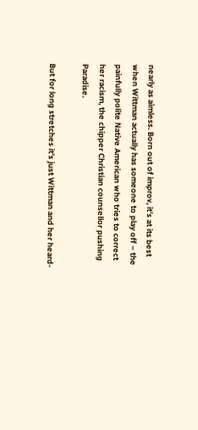nearly as aimless. Born out of improv, it’s at its best when Wittman actually has someone to play off – the painfully polite Native American who tries to correct her racism, the chipper Christian counsellor pushing Paradise.

But for long stretches it’s just Wittman and her heard-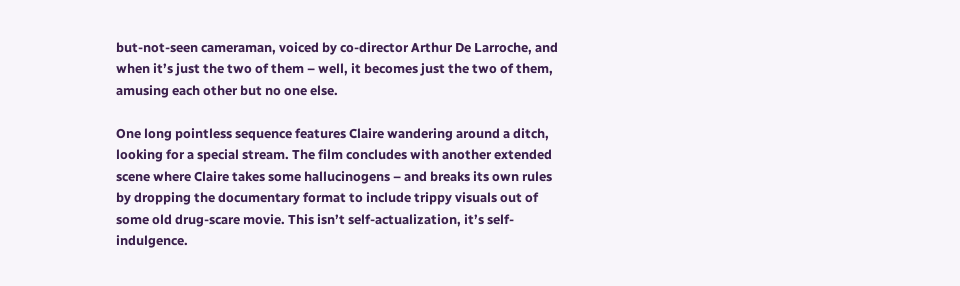but-not-seen cameraman, voiced by co-director Arthur De Larroche, and when it’s just the two of them – well, it becomes just the two of them, amusing each other but no one else.

One long pointless sequence features Claire wandering around a ditch, looking for a special stream. The film concludes with another extended scene where Claire takes some hallucinogens – and breaks its own rules by dropping the documentary format to include trippy visuals out of some old drug-scare movie. This isn’t self-actualization, it’s self-indulgence.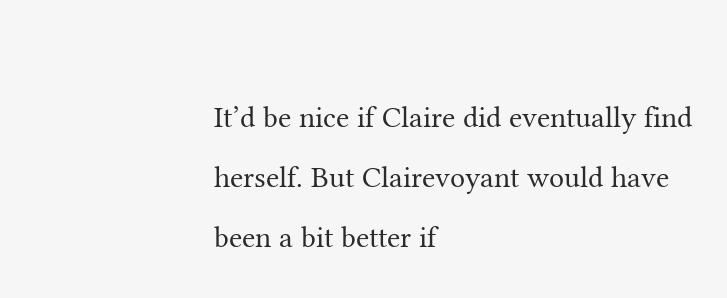It’d be nice if Claire did eventually find herself. But Clairevoyant would have been a bit better if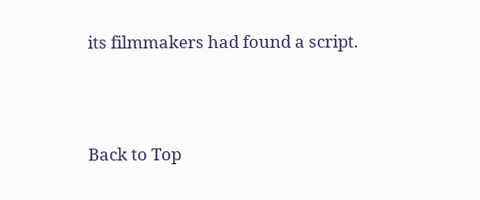its filmmakers had found a script.




Back to Top